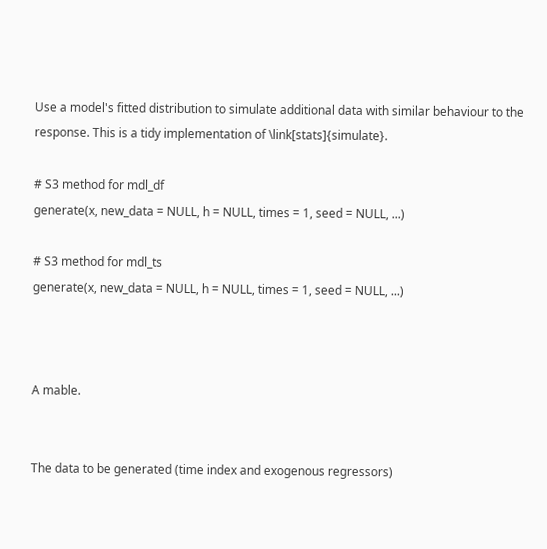Use a model's fitted distribution to simulate additional data with similar behaviour to the response. This is a tidy implementation of \link[stats]{simulate}.

# S3 method for mdl_df
generate(x, new_data = NULL, h = NULL, times = 1, seed = NULL, ...)

# S3 method for mdl_ts
generate(x, new_data = NULL, h = NULL, times = 1, seed = NULL, ...)



A mable.


The data to be generated (time index and exogenous regressors)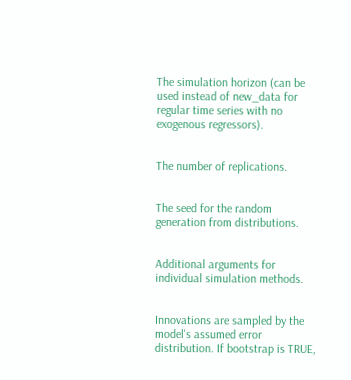The simulation horizon (can be used instead of new_data for regular time series with no exogenous regressors).


The number of replications.


The seed for the random generation from distributions.


Additional arguments for individual simulation methods.


Innovations are sampled by the model's assumed error distribution. If bootstrap is TRUE,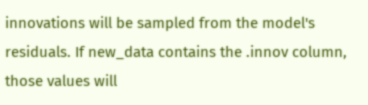innovations will be sampled from the model's residuals. If new_data contains the .innov column, those values will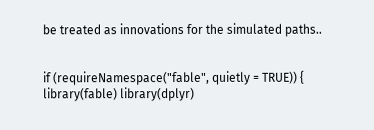be treated as innovations for the simulated paths..


if (requireNamespace("fable", quietly = TRUE)) { library(fable) library(dplyr)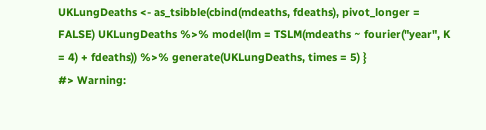UKLungDeaths <- as_tsibble(cbind(mdeaths, fdeaths), pivot_longer = FALSE) UKLungDeaths %>% model(lm = TSLM(mdeaths ~ fourier("year", K = 4) + fdeaths)) %>% generate(UKLungDeaths, times = 5) }
#> Warning: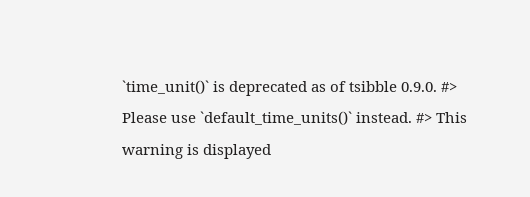`time_unit()` is deprecated as of tsibble 0.9.0. #> Please use `default_time_units()` instead. #> This warning is displayed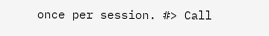once per session. #> Call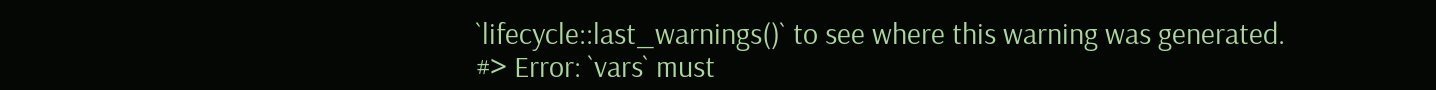`lifecycle::last_warnings()` to see where this warning was generated.
#> Error: `vars` must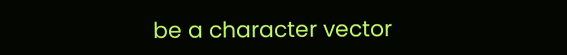be a character vector